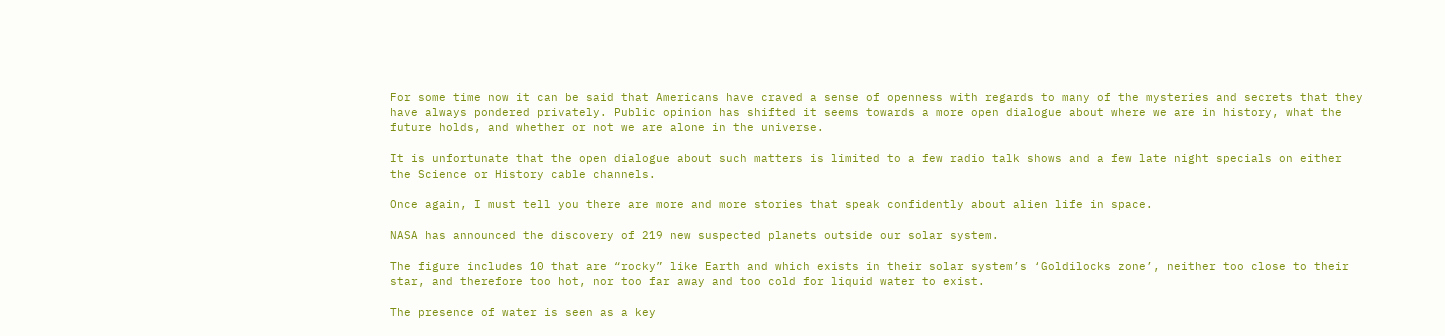For some time now it can be said that Americans have craved a sense of openness with regards to many of the mysteries and secrets that they have always pondered privately. Public opinion has shifted it seems towards a more open dialogue about where we are in history, what the future holds, and whether or not we are alone in the universe.

It is unfortunate that the open dialogue about such matters is limited to a few radio talk shows and a few late night specials on either the Science or History cable channels.

Once again, I must tell you there are more and more stories that speak confidently about alien life in space.

NASA has announced the discovery of 219 new suspected planets outside our solar system.

The figure includes 10 that are “rocky” like Earth and which exists in their solar system’s ‘Goldilocks zone’, neither too close to their star, and therefore too hot, nor too far away and too cold for liquid water to exist.

The presence of water is seen as a key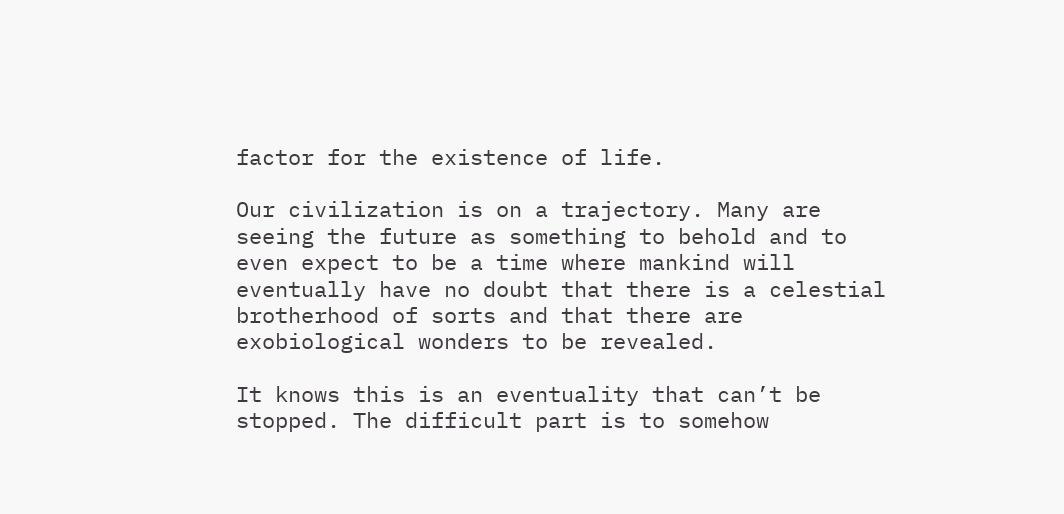factor for the existence of life.

Our civilization is on a trajectory. Many are seeing the future as something to behold and to even expect to be a time where mankind will eventually have no doubt that there is a celestial brotherhood of sorts and that there are exobiological wonders to be revealed.

It knows this is an eventuality that can’t be stopped. The difficult part is to somehow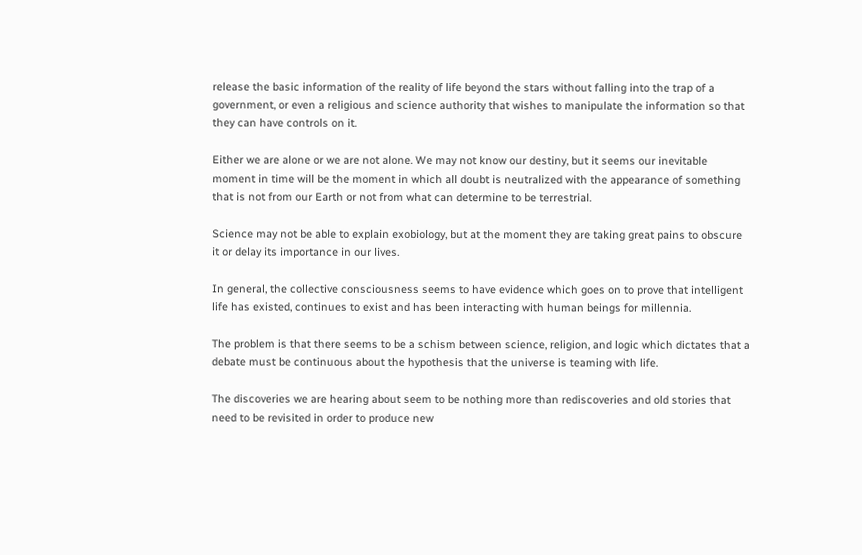release the basic information of the reality of life beyond the stars without falling into the trap of a government, or even a religious and science authority that wishes to manipulate the information so that they can have controls on it.

Either we are alone or we are not alone. We may not know our destiny, but it seems our inevitable moment in time will be the moment in which all doubt is neutralized with the appearance of something that is not from our Earth or not from what can determine to be terrestrial.

Science may not be able to explain exobiology, but at the moment they are taking great pains to obscure it or delay its importance in our lives.

In general, the collective consciousness seems to have evidence which goes on to prove that intelligent life has existed, continues to exist and has been interacting with human beings for millennia.

The problem is that there seems to be a schism between science, religion, and logic which dictates that a debate must be continuous about the hypothesis that the universe is teaming with life.

The discoveries we are hearing about seem to be nothing more than rediscoveries and old stories that need to be revisited in order to produce new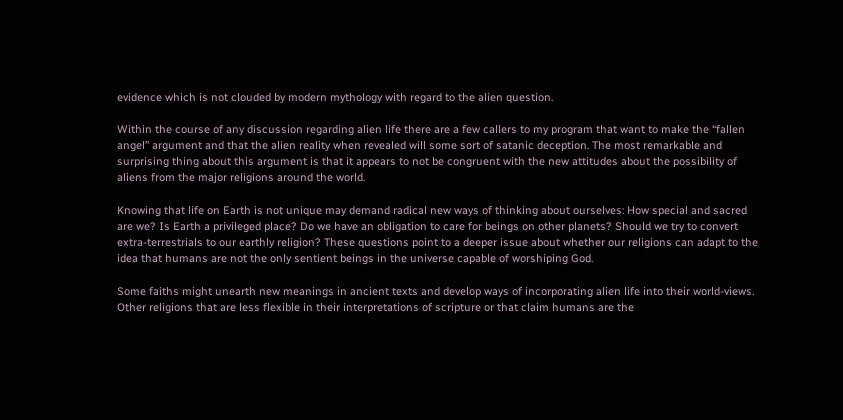evidence which is not clouded by modern mythology with regard to the alien question.

Within the course of any discussion regarding alien life there are a few callers to my program that want to make the “fallen angel” argument and that the alien reality when revealed will some sort of satanic deception. The most remarkable and surprising thing about this argument is that it appears to not be congruent with the new attitudes about the possibility of aliens from the major religions around the world.

Knowing that life on Earth is not unique may demand radical new ways of thinking about ourselves: How special and sacred are we? Is Earth a privileged place? Do we have an obligation to care for beings on other planets? Should we try to convert extra-terrestrials to our earthly religion? These questions point to a deeper issue about whether our religions can adapt to the idea that humans are not the only sentient beings in the universe capable of worshiping God.

Some faiths might unearth new meanings in ancient texts and develop ways of incorporating alien life into their world-views. Other religions that are less flexible in their interpretations of scripture or that claim humans are the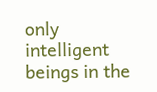only intelligent beings in the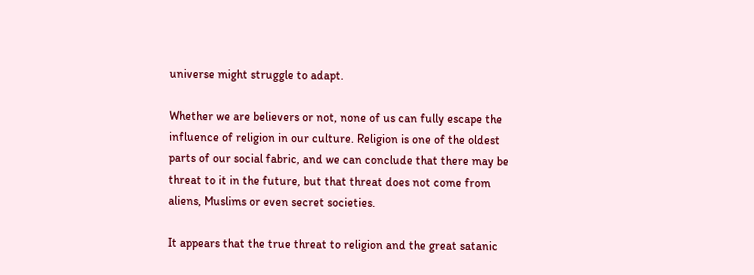universe might struggle to adapt.

Whether we are believers or not, none of us can fully escape the influence of religion in our culture. Religion is one of the oldest parts of our social fabric, and we can conclude that there may be threat to it in the future, but that threat does not come from aliens, Muslims or even secret societies.

It appears that the true threat to religion and the great satanic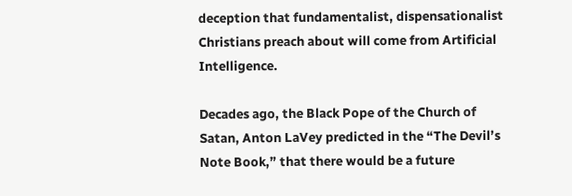deception that fundamentalist, dispensationalist Christians preach about will come from Artificial Intelligence.

Decades ago, the Black Pope of the Church of Satan, Anton LaVey predicted in the “The Devil’s Note Book,” that there would be a future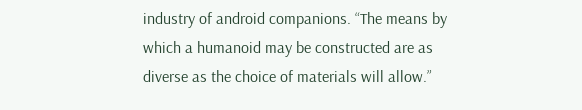industry of android companions. “The means by which a humanoid may be constructed are as diverse as the choice of materials will allow.”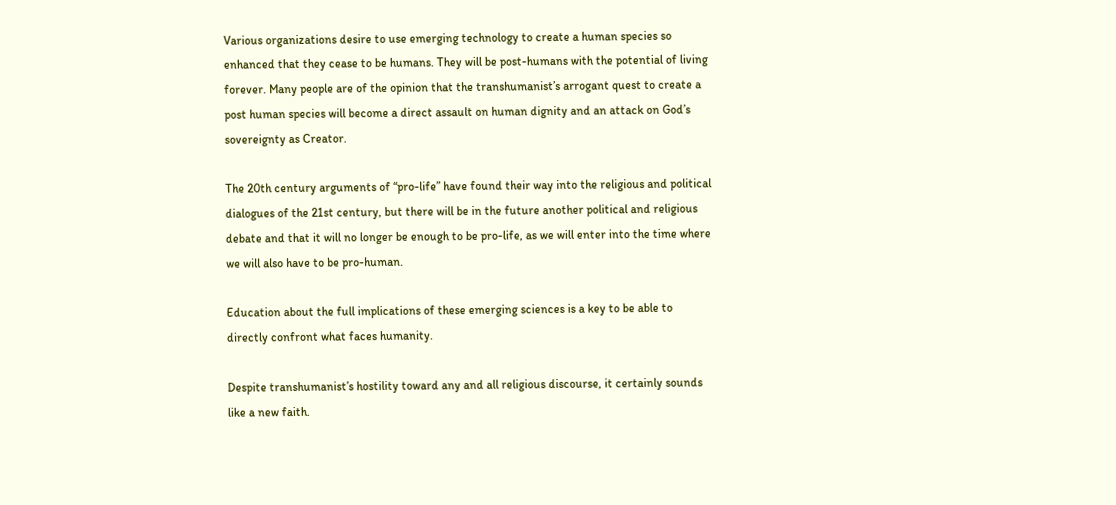Various organizations desire to use emerging technology to create a human species so enhanced that they cease to be humans. They will be post-humans with the potential of living forever. Many people are of the opinion that the transhumanist’s arrogant quest to create a post human species will become a direct assault on human dignity and an attack on God’s sovereignty as Creator.

The 20th century arguments of “pro-life” have found their way into the religious and political dialogues of the 21st century, but there will be in the future another political and religious debate and that it will no longer be enough to be pro-life, as we will enter into the time where we will also have to be pro-human.

Education about the full implications of these emerging sciences is a key to be able to directly confront what faces humanity.

Despite transhumanist’s hostility toward any and all religious discourse, it certainly sounds like a new faith.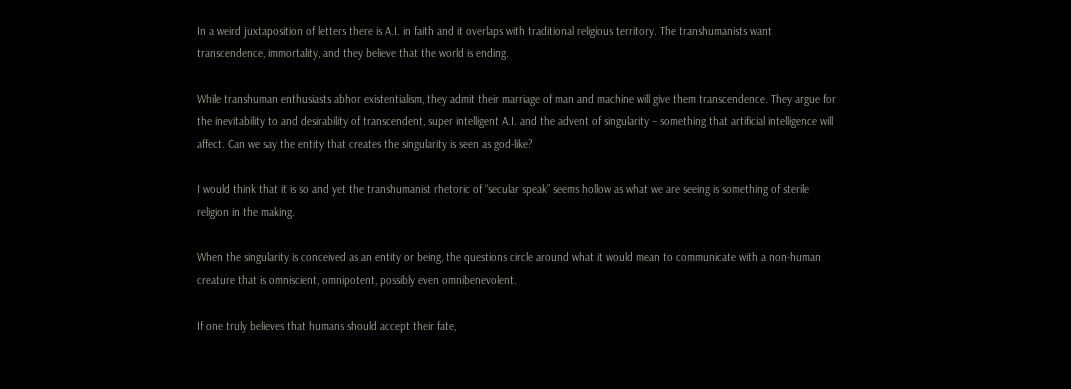In a weird juxtaposition of letters there is A.I. in faith and it overlaps with traditional religious territory. The transhumanists want transcendence, immortality, and they believe that the world is ending.

While transhuman enthusiasts abhor existentialism, they admit their marriage of man and machine will give them transcendence. They argue for the inevitability to and desirability of transcendent, super intelligent A.I. and the advent of singularity – something that artificial intelligence will affect. Can we say the entity that creates the singularity is seen as god-like?

I would think that it is so and yet the transhumanist rhetoric of “secular speak” seems hollow as what we are seeing is something of sterile religion in the making.

When the singularity is conceived as an entity or being, the questions circle around what it would mean to communicate with a non-human creature that is omniscient, omnipotent, possibly even omnibenevolent.

If one truly believes that humans should accept their fate,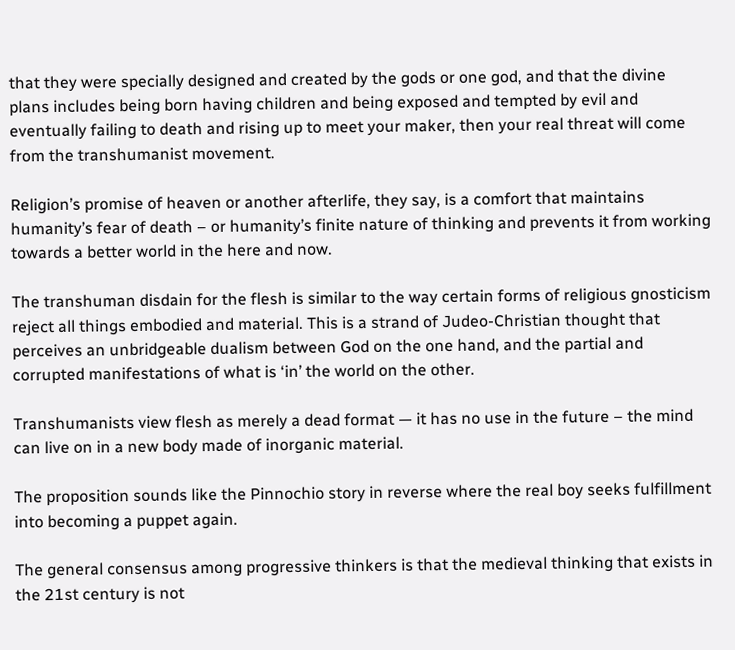that they were specially designed and created by the gods or one god, and that the divine plans includes being born having children and being exposed and tempted by evil and eventually failing to death and rising up to meet your maker, then your real threat will come from the transhumanist movement.

Religion’s promise of heaven or another afterlife, they say, is a comfort that maintains humanity’s fear of death – or humanity’s finite nature of thinking and prevents it from working towards a better world in the here and now.

The transhuman disdain for the flesh is similar to the way certain forms of religious gnosticism reject all things embodied and material. This is a strand of Judeo-Christian thought that perceives an unbridgeable dualism between God on the one hand, and the partial and corrupted manifestations of what is ‘in’ the world on the other.

Transhumanists view flesh as merely a dead format — it has no use in the future – the mind can live on in a new body made of inorganic material.

The proposition sounds like the Pinnochio story in reverse where the real boy seeks fulfillment into becoming a puppet again.

The general consensus among progressive thinkers is that the medieval thinking that exists in the 21st century is not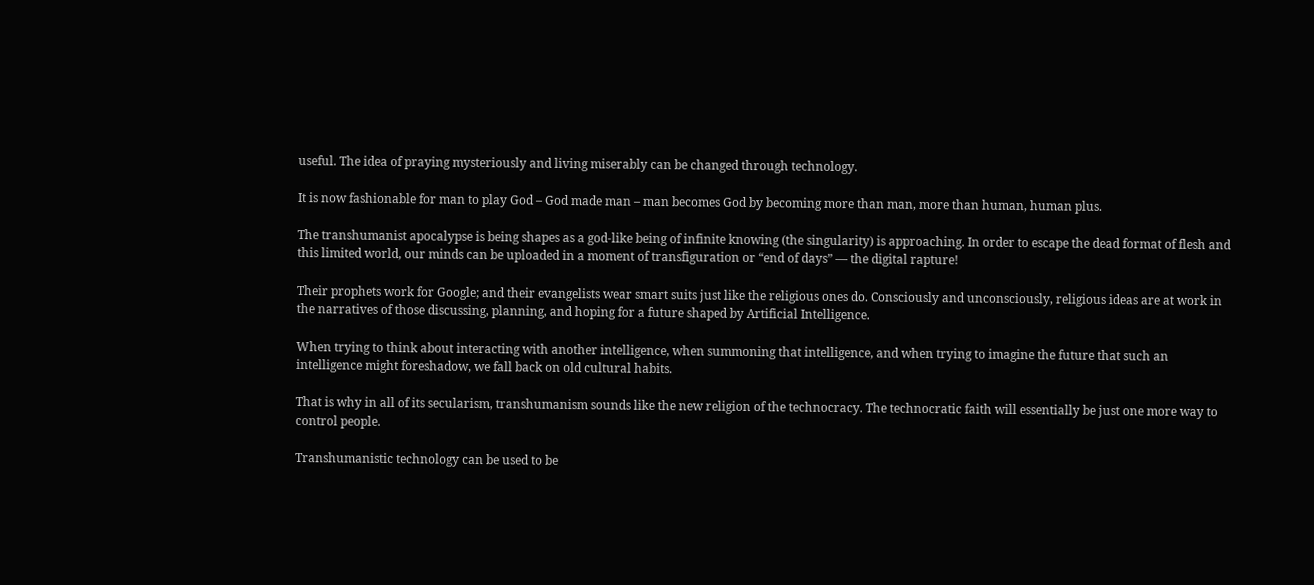useful. The idea of praying mysteriously and living miserably can be changed through technology.

It is now fashionable for man to play God – God made man – man becomes God by becoming more than man, more than human, human plus.

The transhumanist apocalypse is being shapes as a god-like being of infinite knowing (the singularity) is approaching. In order to escape the dead format of flesh and this limited world, our minds can be uploaded in a moment of transfiguration or “end of days” — the digital rapture!

Their prophets work for Google; and their evangelists wear smart suits just like the religious ones do. Consciously and unconsciously, religious ideas are at work in the narratives of those discussing, planning, and hoping for a future shaped by Artificial Intelligence.

When trying to think about interacting with another intelligence, when summoning that intelligence, and when trying to imagine the future that such an intelligence might foreshadow, we fall back on old cultural habits.

That is why in all of its secularism, transhumanism sounds like the new religion of the technocracy. The technocratic faith will essentially be just one more way to control people.

Transhumanistic technology can be used to be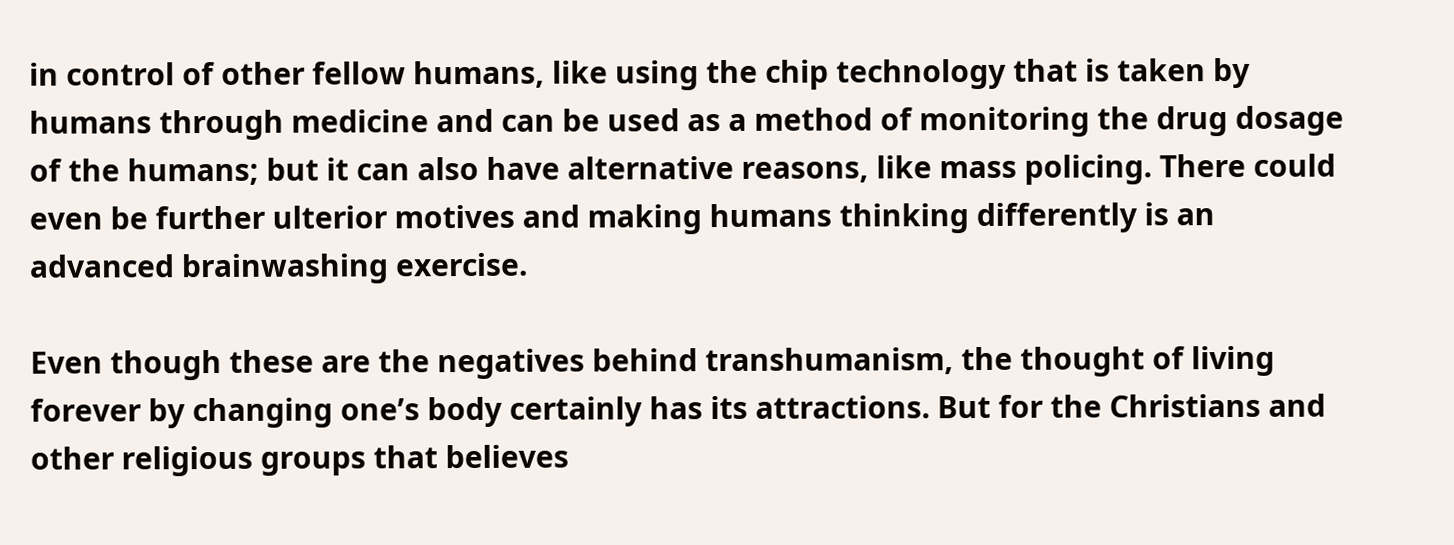in control of other fellow humans, like using the chip technology that is taken by humans through medicine and can be used as a method of monitoring the drug dosage of the humans; but it can also have alternative reasons, like mass policing. There could even be further ulterior motives and making humans thinking differently is an advanced brainwashing exercise.

Even though these are the negatives behind transhumanism, the thought of living forever by changing one’s body certainly has its attractions. But for the Christians and other religious groups that believes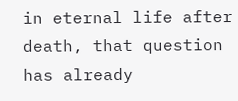in eternal life after death, that question has already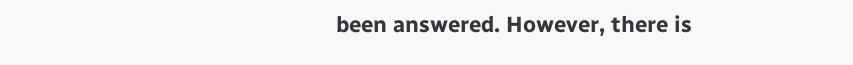been answered. However, there is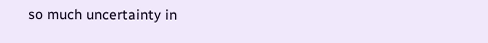so much uncertainty in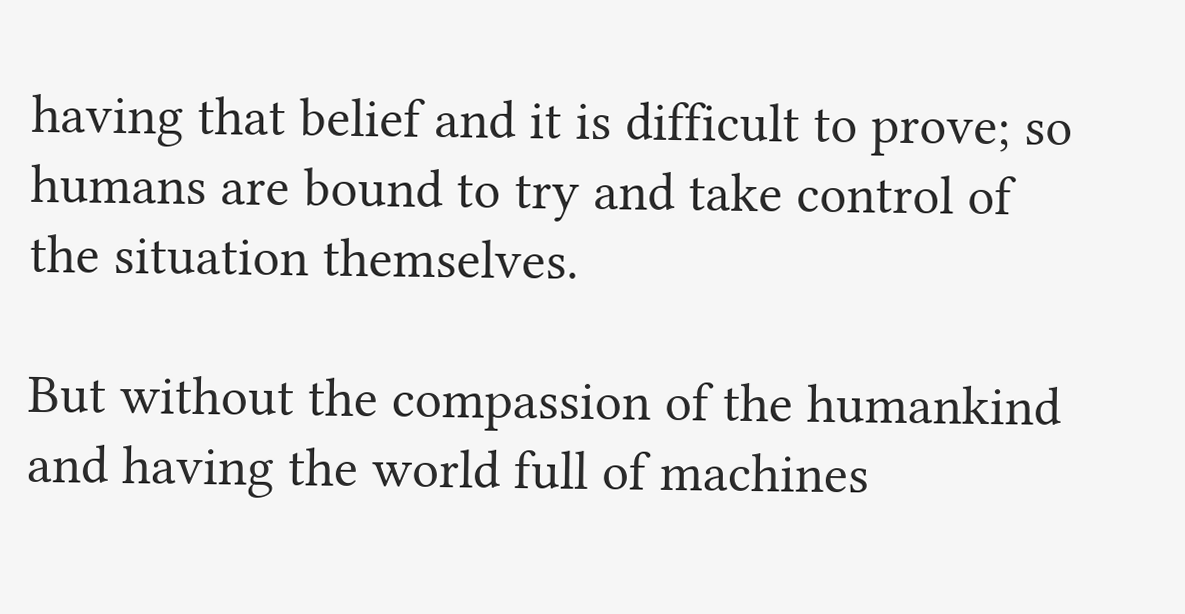having that belief and it is difficult to prove; so humans are bound to try and take control of the situation themselves.

But without the compassion of the humankind and having the world full of machines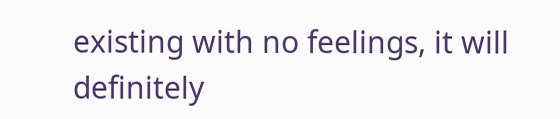existing with no feelings, it will definitely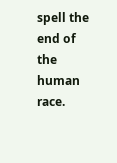spell the end of the human race.